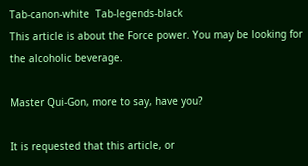Tab-canon-white  Tab-legends-black
This article is about the Force power. You may be looking for the alcoholic beverage.

Master Qui-Gon, more to say, have you?

It is requested that this article, or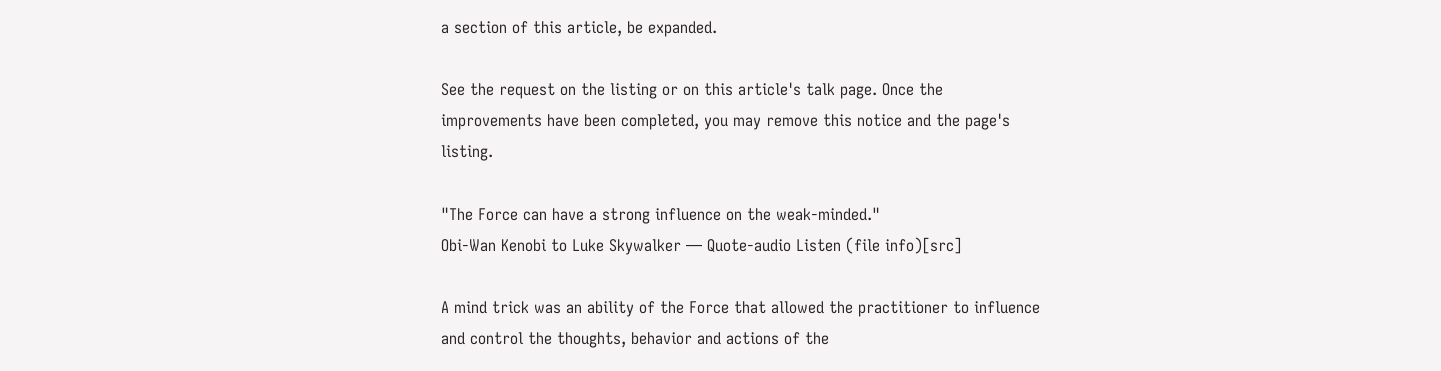a section of this article, be expanded.

See the request on the listing or on this article's talk page. Once the improvements have been completed, you may remove this notice and the page's listing.

"The Force can have a strong influence on the weak-minded."
Obi-Wan Kenobi to Luke Skywalker — Quote-audio Listen (file info)[src]

A mind trick was an ability of the Force that allowed the practitioner to influence and control the thoughts, behavior and actions of the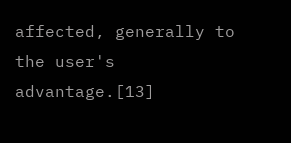affected, generally to the user's advantage.[13]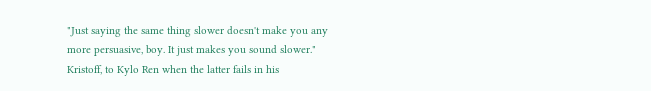"Just saying the same thing slower doesn't make you any more persuasive, boy. It just makes you sound slower."
Kristoff, to Kylo Ren when the latter fails in his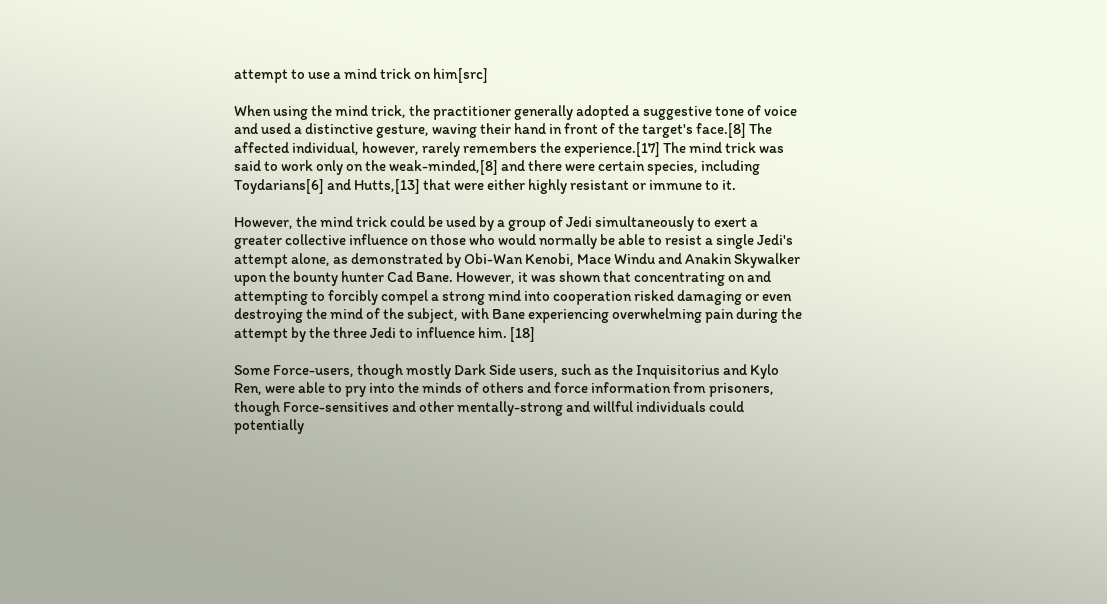attempt to use a mind trick on him[src]

When using the mind trick, the practitioner generally adopted a suggestive tone of voice and used a distinctive gesture, waving their hand in front of the target's face.[8] The affected individual, however, rarely remembers the experience.[17] The mind trick was said to work only on the weak-minded,[8] and there were certain species, including Toydarians[6] and Hutts,[13] that were either highly resistant or immune to it.

However, the mind trick could be used by a group of Jedi simultaneously to exert a greater collective influence on those who would normally be able to resist a single Jedi's attempt alone, as demonstrated by Obi-Wan Kenobi, Mace Windu and Anakin Skywalker upon the bounty hunter Cad Bane. However, it was shown that concentrating on and attempting to forcibly compel a strong mind into cooperation risked damaging or even destroying the mind of the subject, with Bane experiencing overwhelming pain during the attempt by the three Jedi to influence him. [18]

Some Force-users, though mostly Dark Side users, such as the Inquisitorius and Kylo Ren, were able to pry into the minds of others and force information from prisoners, though Force-sensitives and other mentally-strong and willful individuals could potentially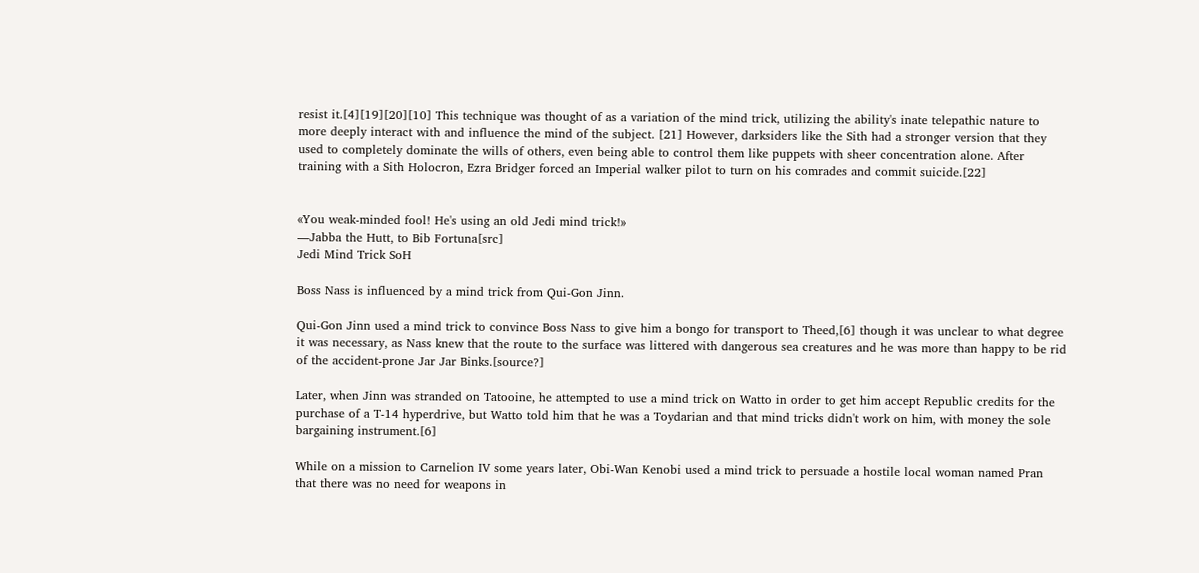resist it.[4][19][20][10] This technique was thought of as a variation of the mind trick, utilizing the ability's inate telepathic nature to more deeply interact with and influence the mind of the subject. [21] However, darksiders like the Sith had a stronger version that they used to completely dominate the wills of others, even being able to control them like puppets with sheer concentration alone. After training with a Sith Holocron, Ezra Bridger forced an Imperial walker pilot to turn on his comrades and commit suicide.[22]


«You weak-minded fool! He's using an old Jedi mind trick!»
―Jabba the Hutt, to Bib Fortuna[src]
Jedi Mind Trick SoH

Boss Nass is influenced by a mind trick from Qui-Gon Jinn.

Qui-Gon Jinn used a mind trick to convince Boss Nass to give him a bongo for transport to Theed,[6] though it was unclear to what degree it was necessary, as Nass knew that the route to the surface was littered with dangerous sea creatures and he was more than happy to be rid of the accident-prone Jar Jar Binks.[source?]

Later, when Jinn was stranded on Tatooine, he attempted to use a mind trick on Watto in order to get him accept Republic credits for the purchase of a T-14 hyperdrive, but Watto told him that he was a Toydarian and that mind tricks didn't work on him, with money the sole bargaining instrument.[6]

While on a mission to Carnelion IV some years later, Obi-Wan Kenobi used a mind trick to persuade a hostile local woman named Pran that there was no need for weapons in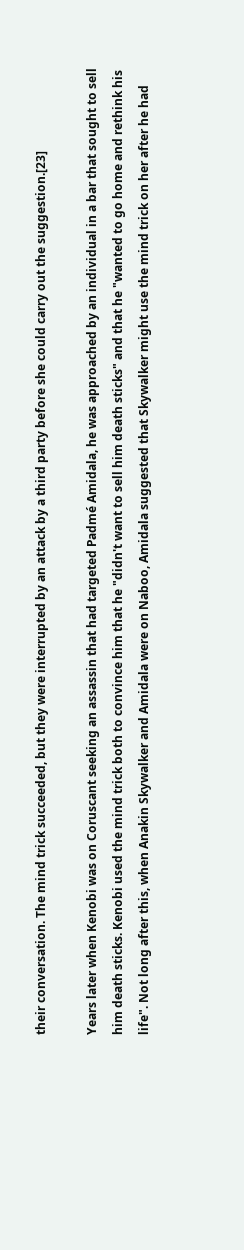their conversation. The mind trick succeeded, but they were interrupted by an attack by a third party before she could carry out the suggestion.[23]

Years later when Kenobi was on Coruscant seeking an assassin that had targeted Padmé Amidala, he was approached by an individual in a bar that sought to sell him death sticks. Kenobi used the mind trick both to convince him that he "didn't want to sell him death sticks" and that he "wanted to go home and rethink his life". Not long after this, when Anakin Skywalker and Amidala were on Naboo, Amidala suggested that Skywalker might use the mind trick on her after he had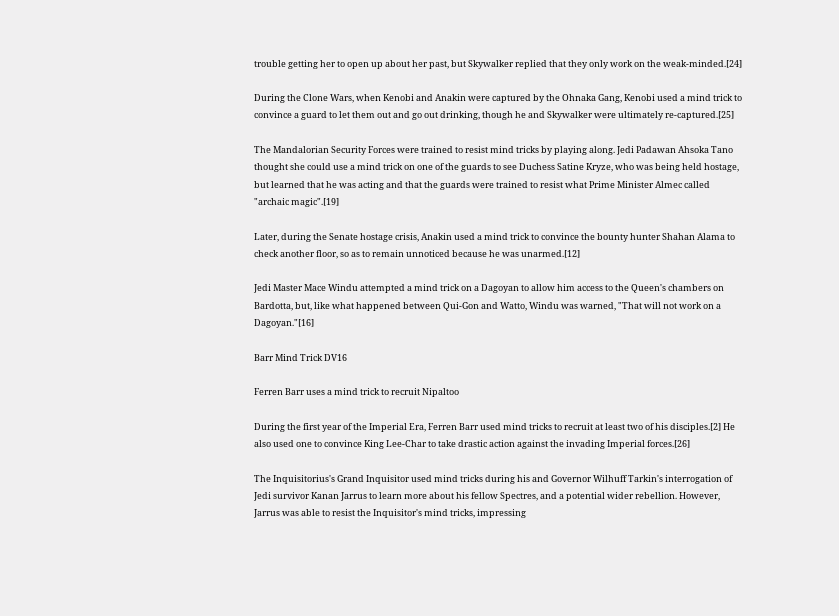trouble getting her to open up about her past, but Skywalker replied that they only work on the weak-minded.[24]

During the Clone Wars, when Kenobi and Anakin were captured by the Ohnaka Gang, Kenobi used a mind trick to convince a guard to let them out and go out drinking, though he and Skywalker were ultimately re-captured.[25]

The Mandalorian Security Forces were trained to resist mind tricks by playing along. Jedi Padawan Ahsoka Tano thought she could use a mind trick on one of the guards to see Duchess Satine Kryze, who was being held hostage, but learned that he was acting and that the guards were trained to resist what Prime Minister Almec called "archaic magic".[19]

Later, during the Senate hostage crisis, Anakin used a mind trick to convince the bounty hunter Shahan Alama to check another floor, so as to remain unnoticed because he was unarmed.[12]

Jedi Master Mace Windu attempted a mind trick on a Dagoyan to allow him access to the Queen's chambers on Bardotta, but, like what happened between Qui-Gon and Watto, Windu was warned, "That will not work on a Dagoyan."[16]

Barr Mind Trick DV16

Ferren Barr uses a mind trick to recruit Nipaltoo

During the first year of the Imperial Era, Ferren Barr used mind tricks to recruit at least two of his disciples.[2] He also used one to convince King Lee-Char to take drastic action against the invading Imperial forces.[26]

The Inquisitorius's Grand Inquisitor used mind tricks during his and Governor Wilhuff Tarkin's interrogation of Jedi survivor Kanan Jarrus to learn more about his fellow Spectres, and a potential wider rebellion. However, Jarrus was able to resist the Inquisitor's mind tricks, impressing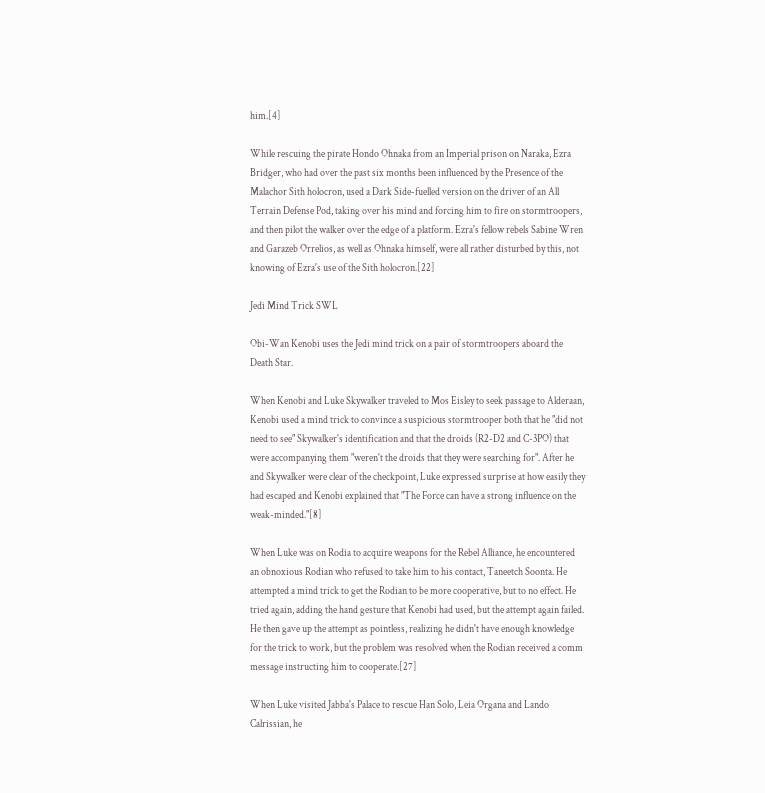him.[4]

While rescuing the pirate Hondo Ohnaka from an Imperial prison on Naraka, Ezra Bridger, who had over the past six months been influenced by the Presence of the Malachor Sith holocron, used a Dark Side-fuelled version on the driver of an All Terrain Defense Pod, taking over his mind and forcing him to fire on stormtroopers, and then pilot the walker over the edge of a platform. Ezra's fellow rebels Sabine Wren and Garazeb Orrelios, as well as Ohnaka himself, were all rather disturbed by this, not knowing of Ezra's use of the Sith holocron.[22]

Jedi Mind Trick SWL

Obi-Wan Kenobi uses the Jedi mind trick on a pair of stormtroopers aboard the Death Star.

When Kenobi and Luke Skywalker traveled to Mos Eisley to seek passage to Alderaan, Kenobi used a mind trick to convince a suspicious stormtrooper both that he "did not need to see" Skywalker's identification and that the droids (R2-D2 and C-3PO) that were accompanying them "weren't the droids that they were searching for". After he and Skywalker were clear of the checkpoint, Luke expressed surprise at how easily they had escaped and Kenobi explained that "The Force can have a strong influence on the weak-minded."[8]

When Luke was on Rodia to acquire weapons for the Rebel Alliance, he encountered an obnoxious Rodian who refused to take him to his contact, Taneetch Soonta. He attempted a mind trick to get the Rodian to be more cooperative, but to no effect. He tried again, adding the hand gesture that Kenobi had used, but the attempt again failed. He then gave up the attempt as pointless, realizing he didn't have enough knowledge for the trick to work, but the problem was resolved when the Rodian received a comm message instructing him to cooperate.[27]

When Luke visited Jabba's Palace to rescue Han Solo, Leia Organa and Lando Calrissian, he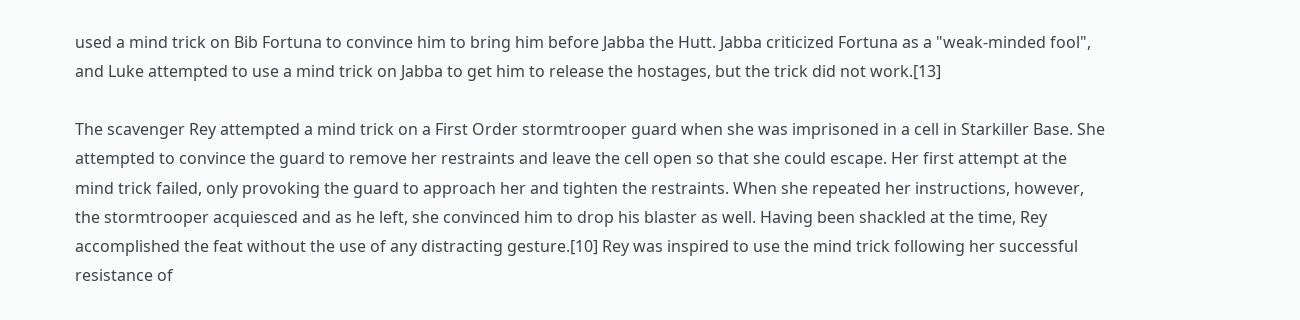used a mind trick on Bib Fortuna to convince him to bring him before Jabba the Hutt. Jabba criticized Fortuna as a "weak-minded fool", and Luke attempted to use a mind trick on Jabba to get him to release the hostages, but the trick did not work.[13]

The scavenger Rey attempted a mind trick on a First Order stormtrooper guard when she was imprisoned in a cell in Starkiller Base. She attempted to convince the guard to remove her restraints and leave the cell open so that she could escape. Her first attempt at the mind trick failed, only provoking the guard to approach her and tighten the restraints. When she repeated her instructions, however, the stormtrooper acquiesced and as he left, she convinced him to drop his blaster as well. Having been shackled at the time, Rey accomplished the feat without the use of any distracting gesture.[10] Rey was inspired to use the mind trick following her successful resistance of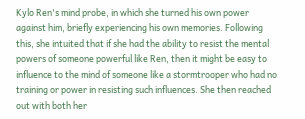Kylo Ren's mind probe, in which she turned his own power against him, briefly experiencing his own memories. Following this, she intuited that if she had the ability to resist the mental powers of someone powerful like Ren, then it might be easy to influence to the mind of someone like a stormtrooper who had no training or power in resisting such influences. She then reached out with both her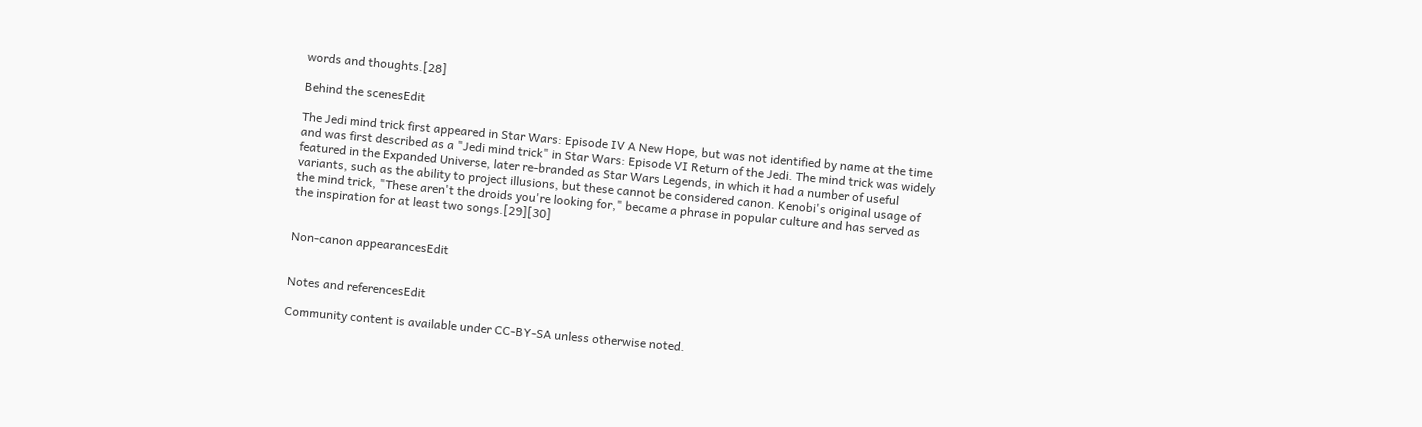words and thoughts.[28]

Behind the scenesEdit

The Jedi mind trick first appeared in Star Wars: Episode IV A New Hope, but was not identified by name at the time and was first described as a "Jedi mind trick" in Star Wars: Episode VI Return of the Jedi. The mind trick was widely featured in the Expanded Universe, later re-branded as Star Wars Legends, in which it had a number of useful variants, such as the ability to project illusions, but these cannot be considered canon. Kenobi's original usage of the mind trick, "These aren't the droids you're looking for," became a phrase in popular culture and has served as the inspiration for at least two songs.[29][30]


Non-canon appearancesEdit


Notes and referencesEdit

Community content is available under CC-BY-SA unless otherwise noted.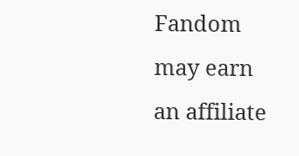Fandom may earn an affiliate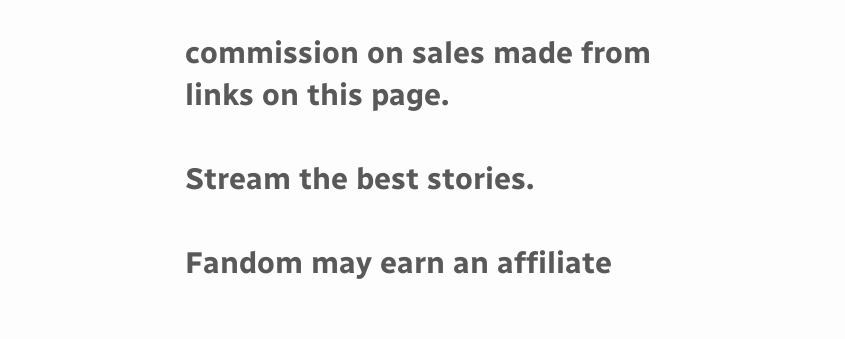commission on sales made from links on this page.

Stream the best stories.

Fandom may earn an affiliate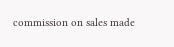commission on sales made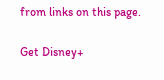from links on this page.

Get Disney+